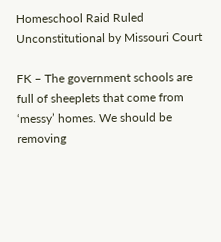Homeschool Raid Ruled Unconstitutional by Missouri Court

FK – The government schools are full of sheeplets that come from ‘messy’ homes. We should be removing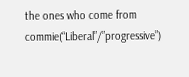the ones who come from commie(“Liberal”/”progressive”)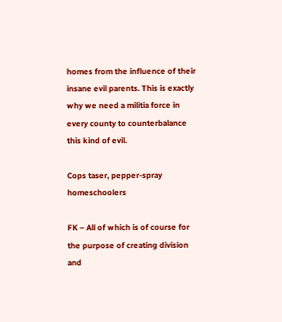homes from the influence of their insane evil parents. This is exactly why we need a militia force in every county to counterbalance this kind of evil.

Cops taser, pepper-spray homeschoolers

FK – All of which is of course for the purpose of creating division and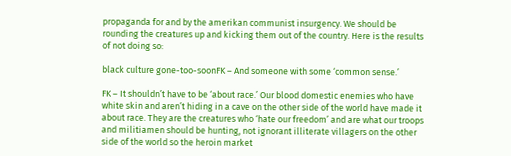propaganda for and by the amerikan communist insurgency. We should be rounding the creatures up and kicking them out of the country. Here is the results of not doing so:

black culture gone-too-soonFK – And someone with some ‘common sense.’

FK – It shouldn’t have to be ‘about race.’ Our blood domestic enemies who have white skin and aren’t hiding in a cave on the other side of the world have made it about race. They are the creatures who ‘hate our freedom’ and are what our troops and militiamen should be hunting, not ignorant illiterate villagers on the other side of the world so the heroin market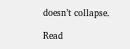doesn’t collapse.

Read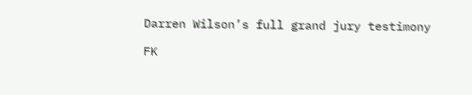Darren Wilson’s full grand jury testimony

FK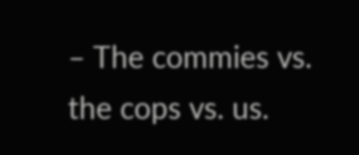– The commies vs. the cops vs. us.